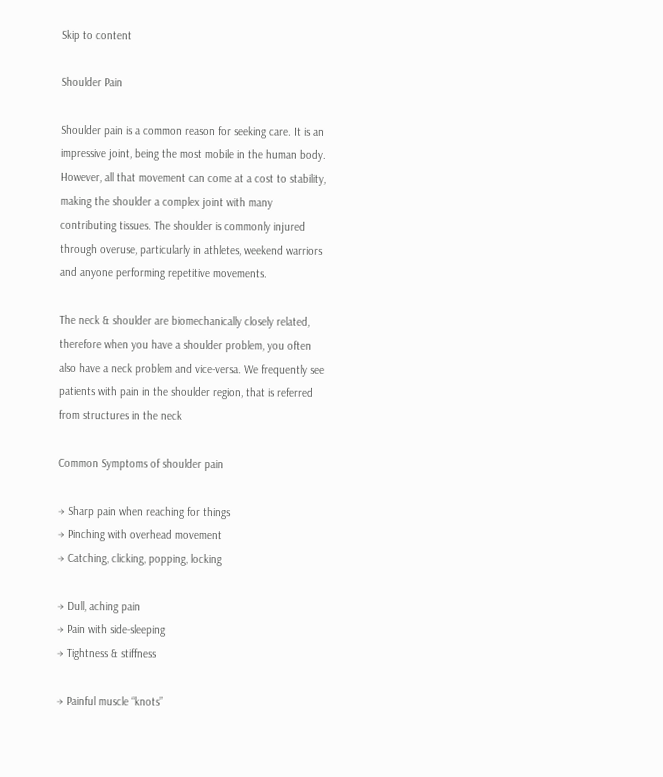Skip to content

Shoulder Pain

Shoulder pain is a common reason for seeking care. It is an impressive joint, being the most mobile in the human body. However, all that movement can come at a cost to stability, making the shoulder a complex joint with many contributing tissues. The shoulder is commonly injured through overuse, particularly in athletes, weekend warriors and anyone performing repetitive movements.

The neck & shoulder are biomechanically closely related, therefore when you have a shoulder problem, you often also have a neck problem and vice-versa. We frequently see patients with pain in the shoulder region, that is referred from structures in the neck

Common Symptoms of shoulder pain

→ Sharp pain when reaching for things
→ Pinching with overhead movement
→ Catching, clicking, popping, locking

→ Dull, aching pain
→ Pain with side-sleeping
→ Tightness & stiffness

→ Painful muscle “knots”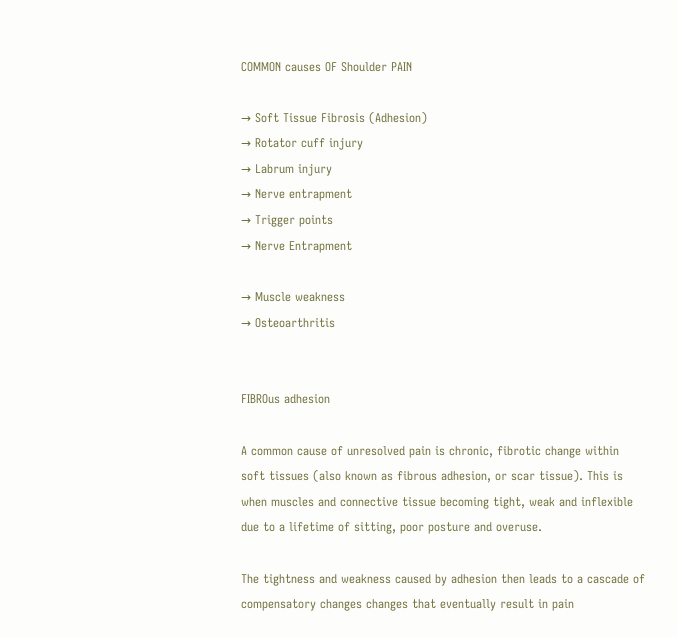COMMON causes OF Shoulder PAIN

→ Soft Tissue Fibrosis (Adhesion)
→ Rotator cuff injury
→ Labrum injury
→ Nerve entrapment
→ Trigger points
→ Nerve Entrapment

→ Muscle weakness
→ Osteoarthritis


FIBROus adhesion

A common cause of unresolved pain is chronic, fibrotic change within soft tissues (also known as fibrous adhesion, or scar tissue). This is when muscles and connective tissue becoming tight, weak and inflexible due to a lifetime of sitting, poor posture and overuse.

The tightness and weakness caused by adhesion then leads to a cascade of compensatory changes changes that eventually result in pain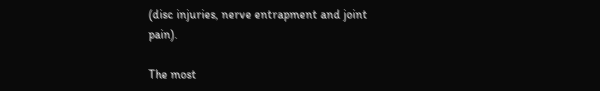(disc injuries, nerve entrapment and joint pain).

The most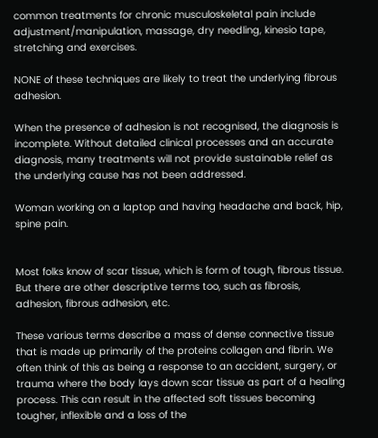common treatments for chronic musculoskeletal pain include adjustment/manipulation, massage, dry needling, kinesio tape, stretching and exercises.

NONE of these techniques are likely to treat the underlying fibrous adhesion.

When the presence of adhesion is not recognised, the diagnosis is incomplete. Without detailed clinical processes and an accurate diagnosis, many treatments will not provide sustainable relief as the underlying cause has not been addressed.

Woman working on a laptop and having headache and back, hip, spine pain.


Most folks know of scar tissue, which is form of tough, fibrous tissue. But there are other descriptive terms too, such as fibrosis, adhesion, fibrous adhesion, etc.

These various terms describe a mass of dense connective tissue that is made up primarily of the proteins collagen and fibrin. We often think of this as being a response to an accident, surgery, or trauma where the body lays down scar tissue as part of a healing process. This can result in the affected soft tissues becoming tougher, inflexible and a loss of the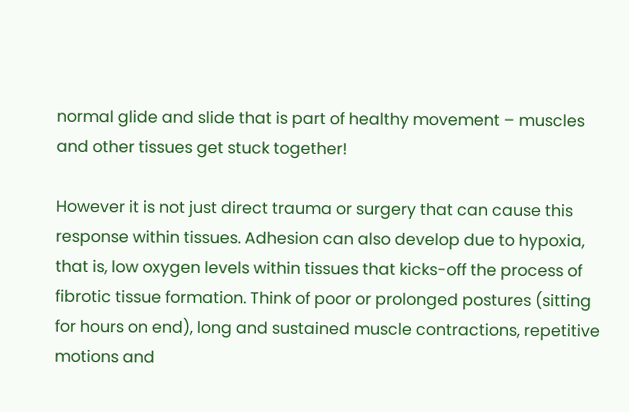normal glide and slide that is part of healthy movement – muscles and other tissues get stuck together!

However it is not just direct trauma or surgery that can cause this response within tissues. Adhesion can also develop due to hypoxia, that is, low oxygen levels within tissues that kicks-off the process of fibrotic tissue formation. Think of poor or prolonged postures (sitting for hours on end), long and sustained muscle contractions, repetitive motions and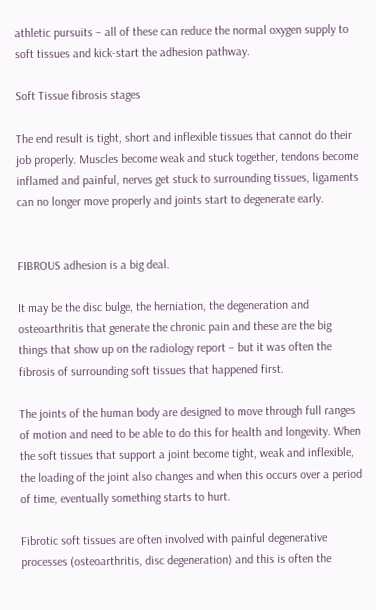athletic pursuits – all of these can reduce the normal oxygen supply to soft tissues and kick-start the adhesion pathway.

Soft Tissue fibrosis stages

The end result is tight, short and inflexible tissues that cannot do their job properly. Muscles become weak and stuck together, tendons become inflamed and painful, nerves get stuck to surrounding tissues, ligaments can no longer move properly and joints start to degenerate early.


FIBROUS adhesion is a big deal.

It may be the disc bulge, the herniation, the degeneration and osteoarthritis that generate the chronic pain and these are the big things that show up on the radiology report – but it was often the fibrosis of surrounding soft tissues that happened first.

The joints of the human body are designed to move through full ranges of motion and need to be able to do this for health and longevity. When the soft tissues that support a joint become tight, weak and inflexible, the loading of the joint also changes and when this occurs over a period of time, eventually something starts to hurt.

Fibrotic soft tissues are often involved with painful degenerative processes (osteoarthritis, disc degeneration) and this is often the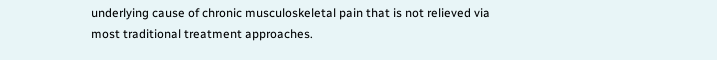underlying cause of chronic musculoskeletal pain that is not relieved via most traditional treatment approaches.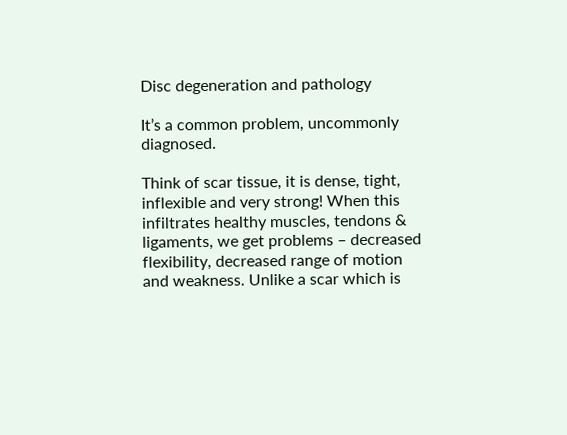Disc degeneration and pathology

It’s a common problem, uncommonly diagnosed.

Think of scar tissue, it is dense, tight, inflexible and very strong! When this infiltrates healthy muscles, tendons & ligaments, we get problems – decreased flexibility, decreased range of motion and weakness. Unlike a scar which is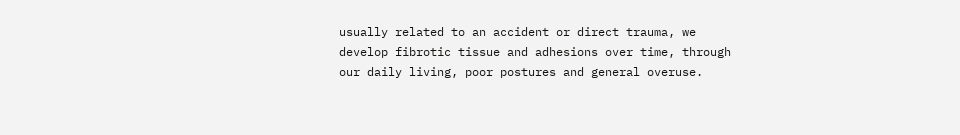usually related to an accident or direct trauma, we develop fibrotic tissue and adhesions over time, through our daily living, poor postures and general overuse.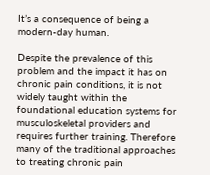It’s a consequence of being a modern-day human.

Despite the prevalence of this problem and the impact it has on chronic pain conditions, it is not widely taught within the foundational education systems for musculoskeletal providers and requires further training. Therefore many of the traditional approaches to treating chronic pain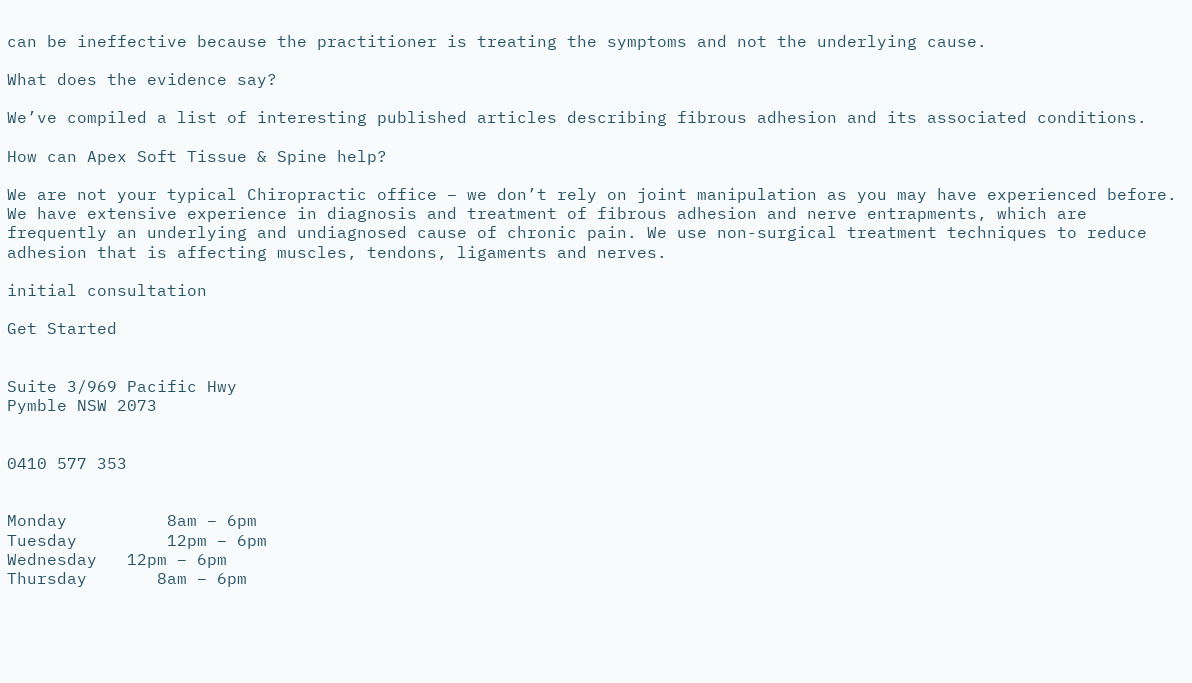can be ineffective because the practitioner is treating the symptoms and not the underlying cause.

What does the evidence say?

We’ve compiled a list of interesting published articles describing fibrous adhesion and its associated conditions.

How can Apex Soft Tissue & Spine help?

We are not your typical Chiropractic office – we don’t rely on joint manipulation as you may have experienced before. We have extensive experience in diagnosis and treatment of fibrous adhesion and nerve entrapments, which are frequently an underlying and undiagnosed cause of chronic pain. We use non-surgical treatment techniques to reduce adhesion that is affecting muscles, tendons, ligaments and nerves.

initial consultation

Get Started


Suite 3/969 Pacific Hwy
Pymble NSW 2073


0410 577 353


Monday          8am – 6pm
Tuesday         12pm – 6pm
Wednesday   12pm – 6pm
Thursday       8am – 6pm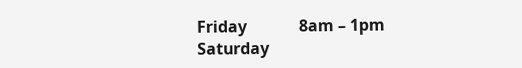Friday             8am – 1pm
Saturday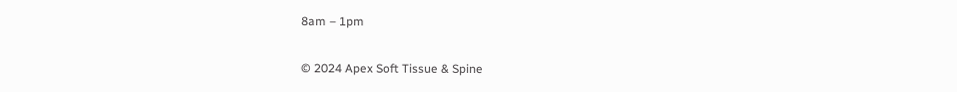8am – 1pm

© 2024 Apex Soft Tissue & Spine